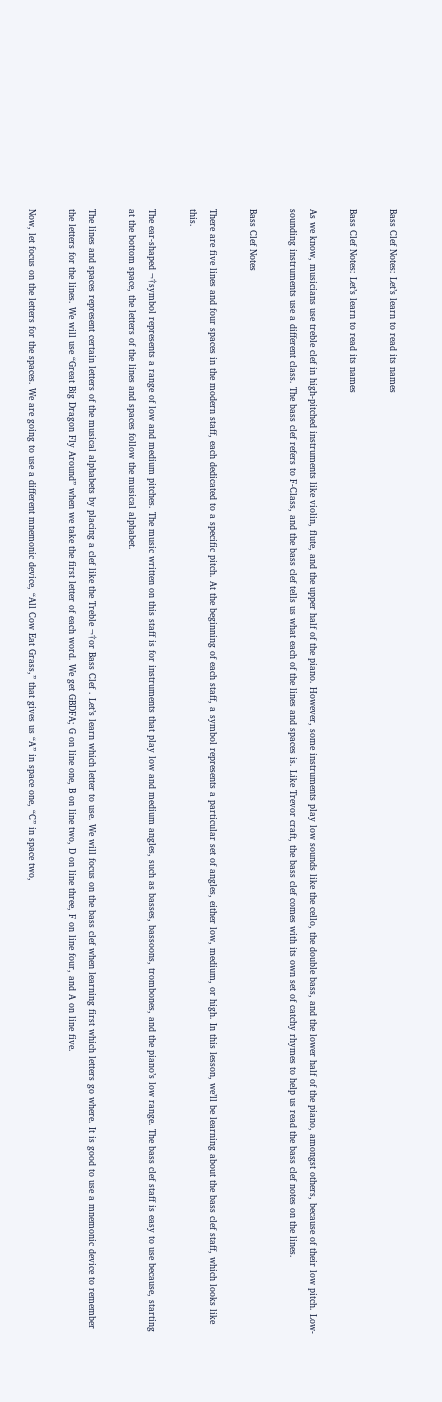Bass Clef Notes: Let’s learn to read its names

Bass Clef Notes: Let’s learn to read its names

As we know, musicians use treble clef in high-pitched instruments like violin, flute, and the upper half of the piano. However, some instruments play low sounds like the cello, the double bass, and the lower half of the piano, amongst others, because of their low pitch. Low-sounding instruments use a different class. The bass clef refers to F-Class, and the bass clef tells us what each of the lines and spaces is. Like Trevor craft, the bass clef comes with its own set of catchy rhymes to help us read the bass clef notes on the lines.

Bass Clef Notes

There are five lines and four spaces in the modern staff, each dedicated to a specific pitch. At the beginning of each staff, a symbol represents a particular set of angles, either low, medium, or high. In this lesson, we’ll be learning about the bass clef staff, which looks like this.

The ear-shaped ¬†symbol represents a range of low and medium pitches. The music written on this staff is for instruments that play low and medium angles, such as basses, bassoons, trombones, and the piano’s low range. The bass clef staff is easy to use because, starting at the bottom space, the letters of the lines and spaces follow the musical alphabet.

The lines and spaces represent certain letters of the musical alphabets by placing a clef like the Treble ¬†or Bass Clef . Let’s learn which letter to use. We will focus on the bass clef when learning first which letters go where. It is good to use a mnemonic device to remember the letters for the lines. We will use “Great Big Dragon Fly Around” when we take the first letter of each word. We get GBDFA; G on line one, B on line two, D on line three, F on line four, and A on line five.

Now, let focus on the letters for the spaces. We are going to use a different mnemonic device, “All Cow Eat Grass,” that gives us “A” in space one, “C” in space two,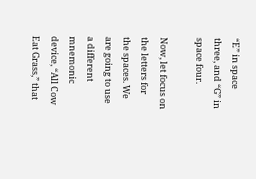“E” in space three, and “G” in space four.

Now, let focus on the letters for the spaces. We are going to use a different mnemonic device, “All Cow Eat Grass,” that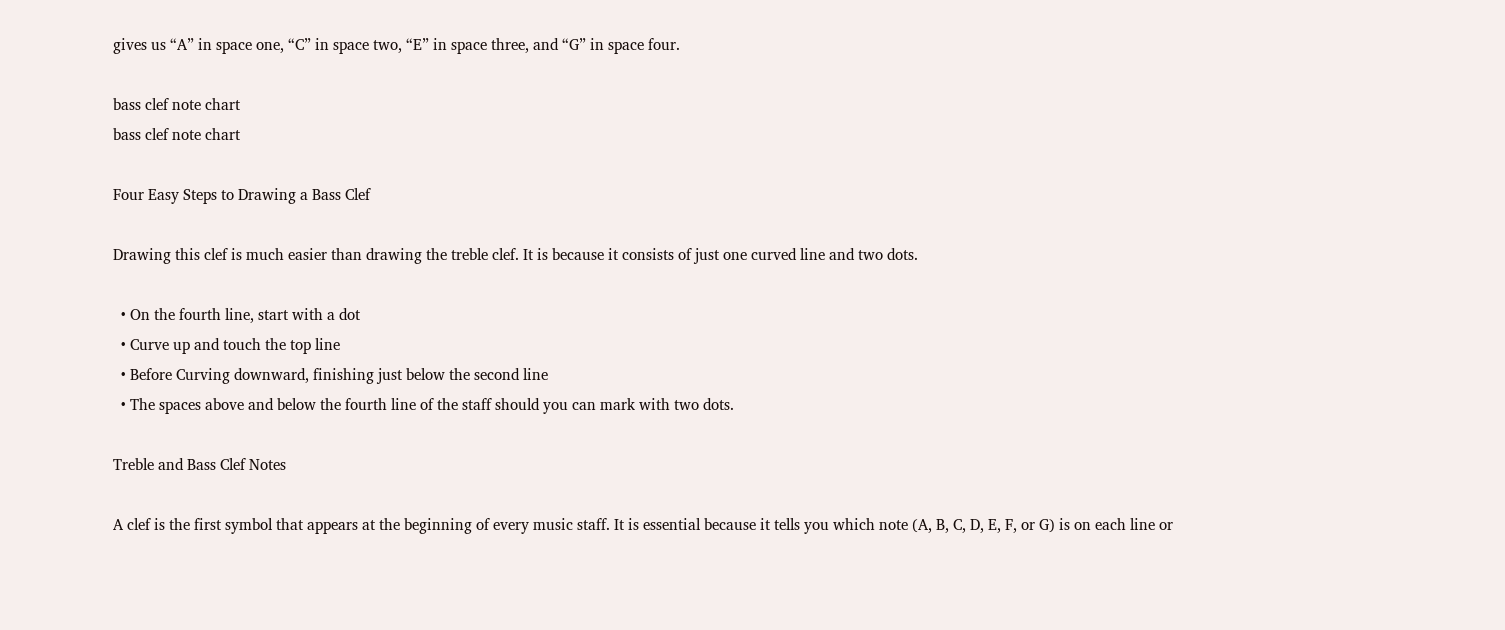gives us “A” in space one, “C” in space two, “E” in space three, and “G” in space four.

bass clef note chart
bass clef note chart

Four Easy Steps to Drawing a Bass Clef

Drawing this clef is much easier than drawing the treble clef. It is because it consists of just one curved line and two dots.

  • On the fourth line, start with a dot
  • Curve up and touch the top line
  • Before Curving downward, finishing just below the second line
  • The spaces above and below the fourth line of the staff should you can mark with two dots.

Treble and Bass Clef Notes

A clef is the first symbol that appears at the beginning of every music staff. It is essential because it tells you which note (A, B, C, D, E, F, or G) is on each line or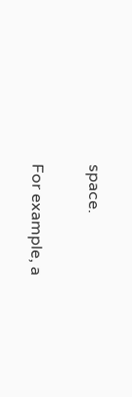space.

For example, a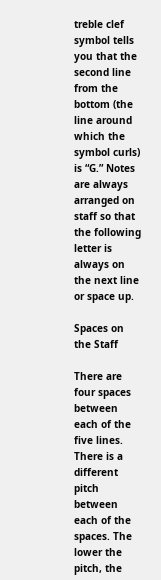treble clef symbol tells you that the second line from the bottom (the line around which the symbol curls) is “G.” Notes are always arranged on staff so that the following letter is always on the next line or space up.

Spaces on the Staff

There are four spaces between each of the five lines. There is a different pitch between each of the spaces. The lower the pitch, the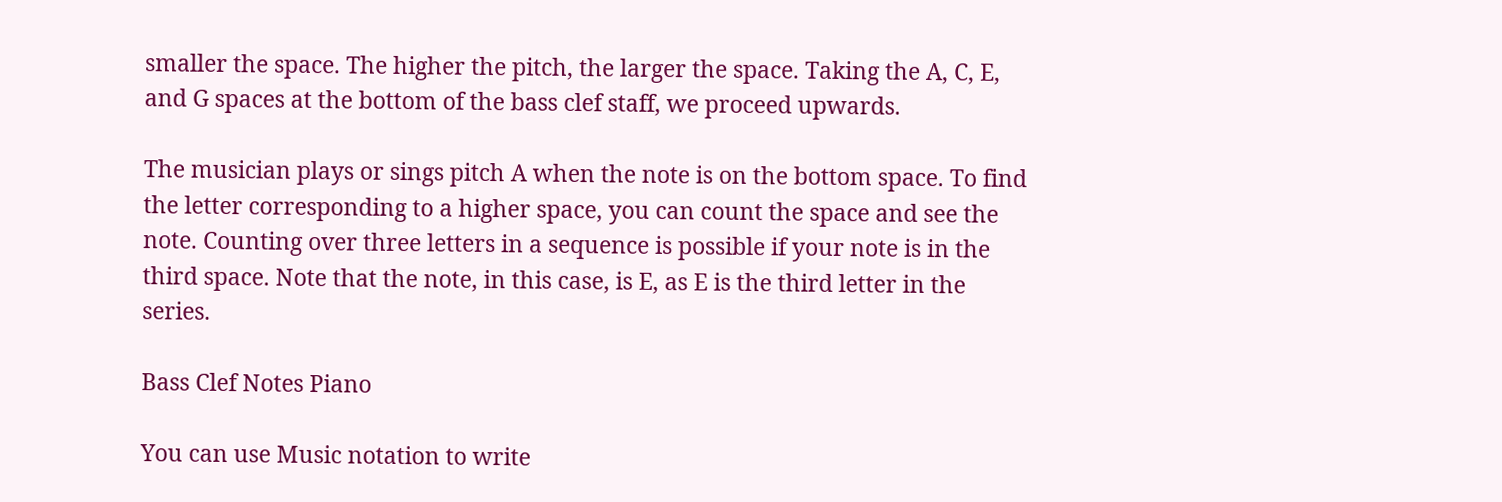smaller the space. The higher the pitch, the larger the space. Taking the A, C, E, and G spaces at the bottom of the bass clef staff, we proceed upwards.

The musician plays or sings pitch A when the note is on the bottom space. To find the letter corresponding to a higher space, you can count the space and see the note. Counting over three letters in a sequence is possible if your note is in the third space. Note that the note, in this case, is E, as E is the third letter in the series.

Bass Clef Notes Piano

You can use Music notation to write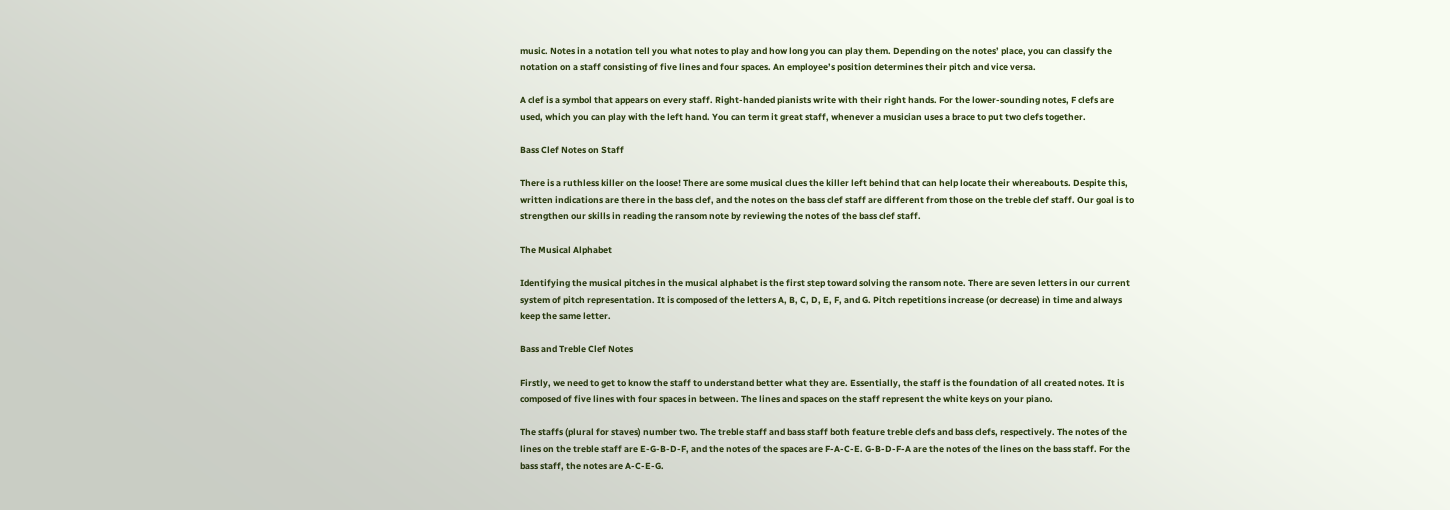music. Notes in a notation tell you what notes to play and how long you can play them. Depending on the notes’ place, you can classify the notation on a staff consisting of five lines and four spaces. An employee’s position determines their pitch and vice versa.

A clef is a symbol that appears on every staff. Right-handed pianists write with their right hands. For the lower-sounding notes, F clefs are used, which you can play with the left hand. You can term it great staff, whenever a musician uses a brace to put two clefs together.

Bass Clef Notes on Staff

There is a ruthless killer on the loose! There are some musical clues the killer left behind that can help locate their whereabouts. Despite this, written indications are there in the bass clef, and the notes on the bass clef staff are different from those on the treble clef staff. Our goal is to strengthen our skills in reading the ransom note by reviewing the notes of the bass clef staff.

The Musical Alphabet

Identifying the musical pitches in the musical alphabet is the first step toward solving the ransom note. There are seven letters in our current system of pitch representation. It is composed of the letters A, B, C, D, E, F, and G. Pitch repetitions increase (or decrease) in time and always keep the same letter.

Bass and Treble Clef Notes

Firstly, we need to get to know the staff to understand better what they are. Essentially, the staff is the foundation of all created notes. It is composed of five lines with four spaces in between. The lines and spaces on the staff represent the white keys on your piano.

The staffs (plural for staves) number two. The treble staff and bass staff both feature treble clefs and bass clefs, respectively. The notes of the lines on the treble staff are E-G-B-D-F, and the notes of the spaces are F-A-C-E. G-B-D-F-A are the notes of the lines on the bass staff. For the bass staff, the notes are A-C-E-G.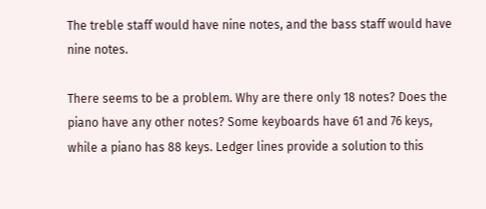The treble staff would have nine notes, and the bass staff would have nine notes.

There seems to be a problem. Why are there only 18 notes? Does the piano have any other notes? Some keyboards have 61 and 76 keys, while a piano has 88 keys. Ledger lines provide a solution to this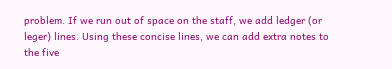problem. If we run out of space on the staff, we add ledger (or leger) lines. Using these concise lines, we can add extra notes to the five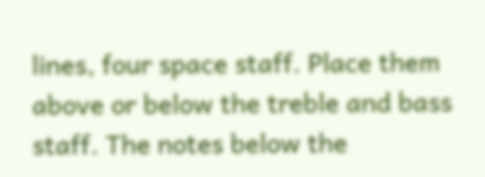lines, four space staff. Place them above or below the treble and bass staff. The notes below the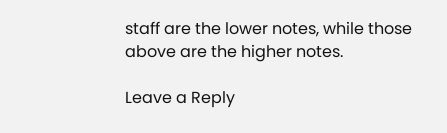staff are the lower notes, while those above are the higher notes.

Leave a Reply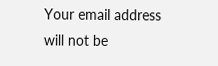Your email address will not be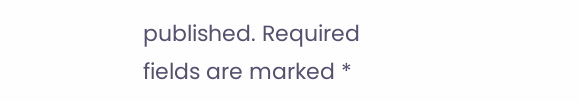published. Required fields are marked *